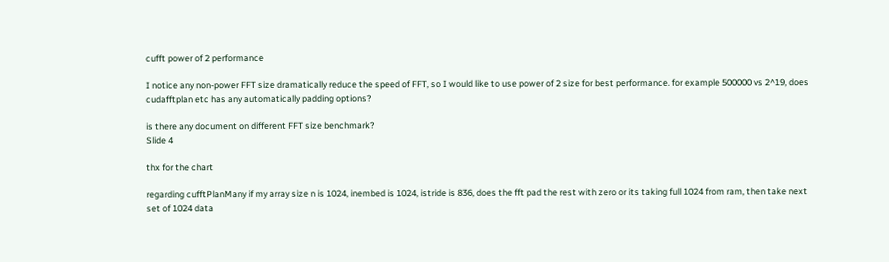cufft power of 2 performance

I notice any non-power FFT size dramatically reduce the speed of FFT, so I would like to use power of 2 size for best performance. for example 500000 vs 2^19, does cudafftplan etc has any automatically padding options?

is there any document on different FFT size benchmark?
Slide 4

thx for the chart

regarding cufftPlanMany if my array size n is 1024, inembed is 1024, istride is 836, does the fft pad the rest with zero or its taking full 1024 from ram, then take next set of 1024 data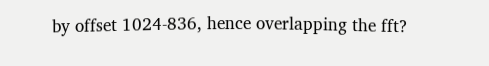by offset 1024-836, hence overlapping the fft?